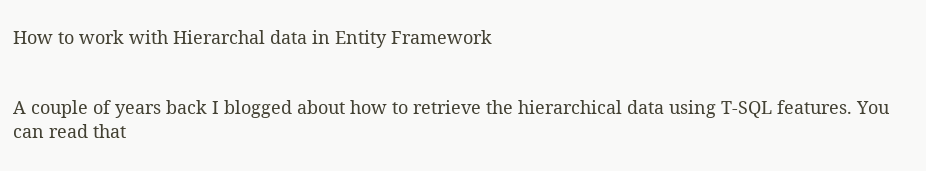How to work with Hierarchal data in Entity Framework


A couple of years back I blogged about how to retrieve the hierarchical data using T-SQL features. You can read that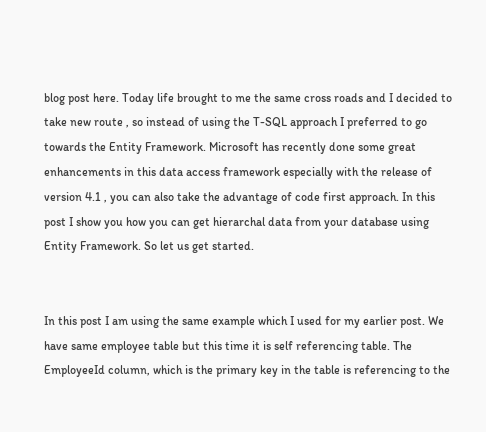blog post here. Today life brought to me the same cross roads and I decided to take new route , so instead of using the T-SQL approach I preferred to go towards the Entity Framework. Microsoft has recently done some great enhancements in this data access framework especially with the release of version 4.1 , you can also take the advantage of code first approach. In this post I show you how you can get hierarchal data from your database using Entity Framework. So let us get started.


In this post I am using the same example which I used for my earlier post. We have same employee table but this time it is self referencing table. The EmployeeId column, which is the primary key in the table is referencing to the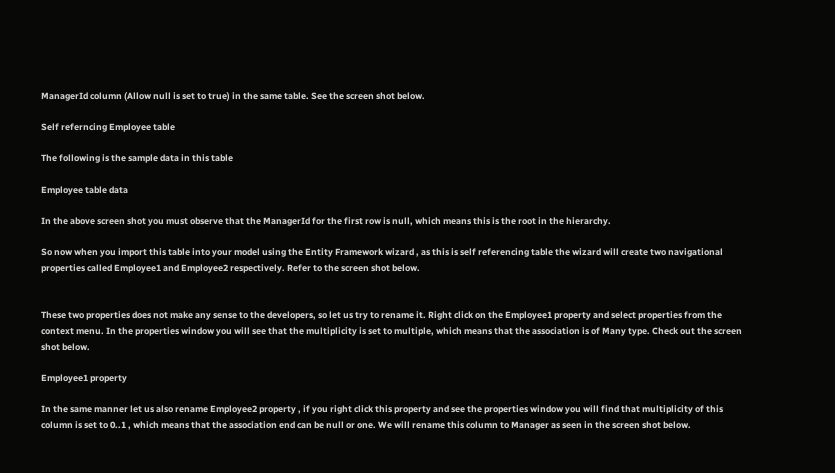ManagerId column (Allow null is set to true) in the same table. See the screen shot below.

Self referncing Employee table

The following is the sample data in this table

Employee table data

In the above screen shot you must observe that the ManagerId for the first row is null, which means this is the root in the hierarchy.

So now when you import this table into your model using the Entity Framework wizard , as this is self referencing table the wizard will create two navigational properties called Employee1 and Employee2 respectively. Refer to the screen shot below.


These two properties does not make any sense to the developers, so let us try to rename it. Right click on the Employee1 property and select properties from the context menu. In the properties window you will see that the multiplicity is set to multiple, which means that the association is of Many type. Check out the screen shot below.

Employee1 property

In the same manner let us also rename Employee2 property , if you right click this property and see the properties window you will find that multiplicity of this column is set to 0..1 , which means that the association end can be null or one. We will rename this column to Manager as seen in the screen shot below.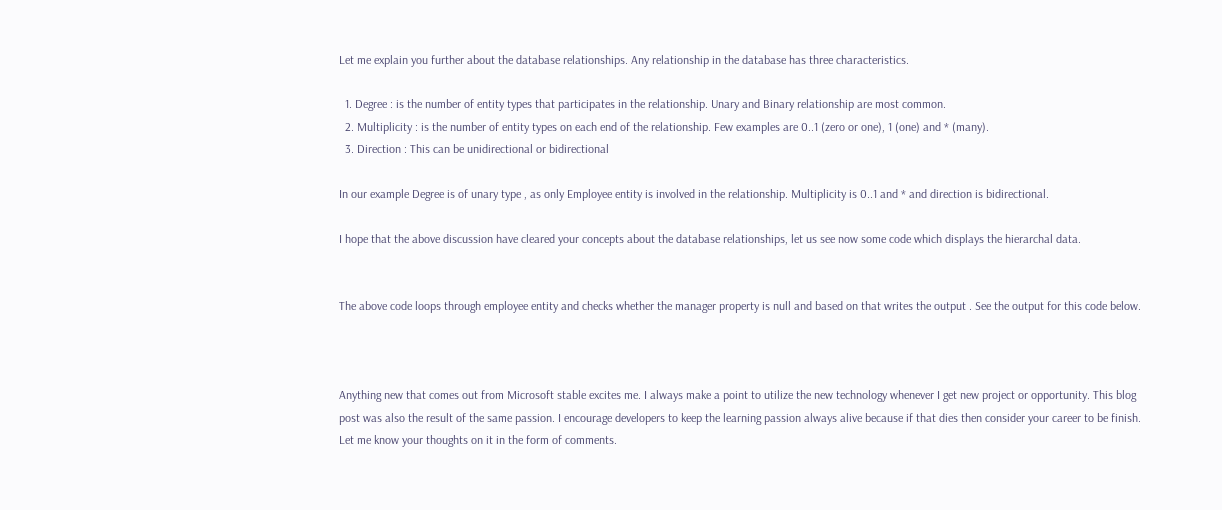Let me explain you further about the database relationships. Any relationship in the database has three characteristics.

  1. Degree : is the number of entity types that participates in the relationship. Unary and Binary relationship are most common.
  2. Multiplicity : is the number of entity types on each end of the relationship. Few examples are 0..1 (zero or one), 1 (one) and * (many).
  3. Direction : This can be unidirectional or bidirectional

In our example Degree is of unary type , as only Employee entity is involved in the relationship. Multiplicity is 0..1 and * and direction is bidirectional.

I hope that the above discussion have cleared your concepts about the database relationships, let us see now some code which displays the hierarchal data.


The above code loops through employee entity and checks whether the manager property is null and based on that writes the output . See the output for this code below.



Anything new that comes out from Microsoft stable excites me. I always make a point to utilize the new technology whenever I get new project or opportunity. This blog post was also the result of the same passion. I encourage developers to keep the learning passion always alive because if that dies then consider your career to be finish. Let me know your thoughts on it in the form of comments.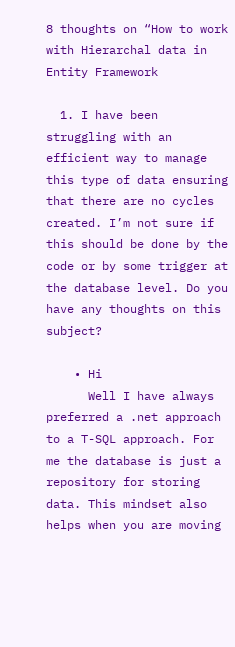8 thoughts on “How to work with Hierarchal data in Entity Framework

  1. I have been struggling with an efficient way to manage this type of data ensuring that there are no cycles created. I’m not sure if this should be done by the code or by some trigger at the database level. Do you have any thoughts on this subject?

    • Hi
      Well I have always preferred a .net approach to a T-SQL approach. For me the database is just a repository for storing data. This mindset also helps when you are moving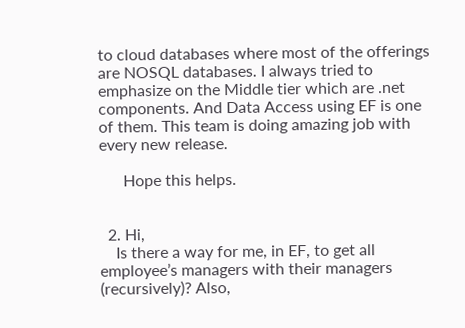to cloud databases where most of the offerings are NOSQL databases. I always tried to emphasize on the Middle tier which are .net components. And Data Access using EF is one of them. This team is doing amazing job with every new release.

      Hope this helps.


  2. Hi,
    Is there a way for me, in EF, to get all employee’s managers with their managers (recursively)? Also,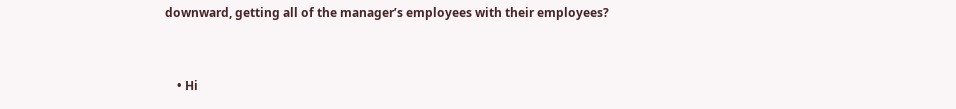downward, getting all of the manager’s employees with their employees?


    • Hi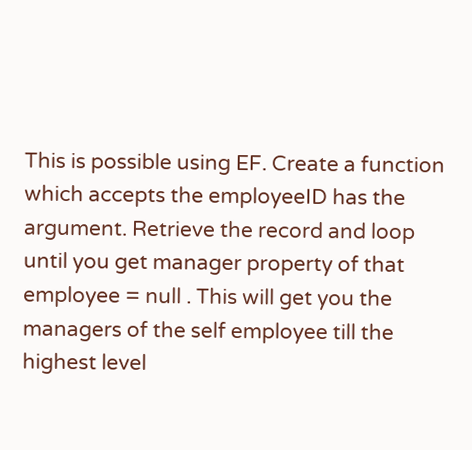This is possible using EF. Create a function which accepts the employeeID has the argument. Retrieve the record and loop until you get manager property of that employee = null . This will get you the managers of the self employee till the highest level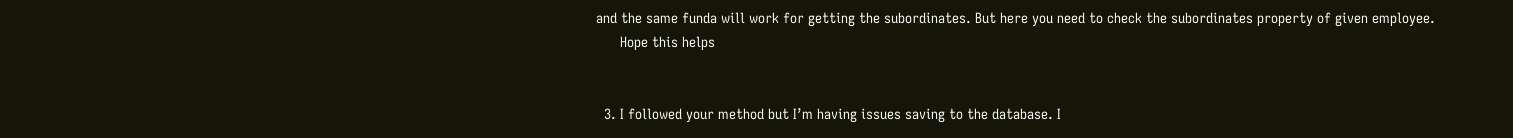and the same funda will work for getting the subordinates. But here you need to check the subordinates property of given employee.
      Hope this helps


  3. I followed your method but I’m having issues saving to the database. I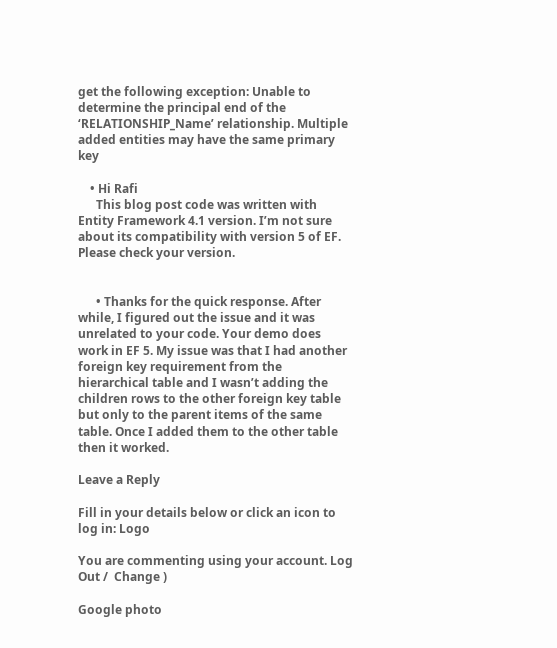get the following exception: Unable to determine the principal end of the ‘RELATIONSHIP_Name’ relationship. Multiple added entities may have the same primary key

    • Hi Rafi
      This blog post code was written with Entity Framework 4.1 version. I’m not sure about its compatibility with version 5 of EF. Please check your version.


      • Thanks for the quick response. After while, I figured out the issue and it was unrelated to your code. Your demo does work in EF 5. My issue was that I had another foreign key requirement from the hierarchical table and I wasn’t adding the children rows to the other foreign key table but only to the parent items of the same table. Once I added them to the other table then it worked.

Leave a Reply

Fill in your details below or click an icon to log in: Logo

You are commenting using your account. Log Out /  Change )

Google photo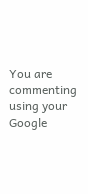You are commenting using your Google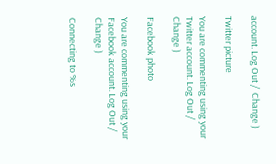account. Log Out /  Change )

Twitter picture

You are commenting using your Twitter account. Log Out /  Change )

Facebook photo

You are commenting using your Facebook account. Log Out /  Change )

Connecting to %s